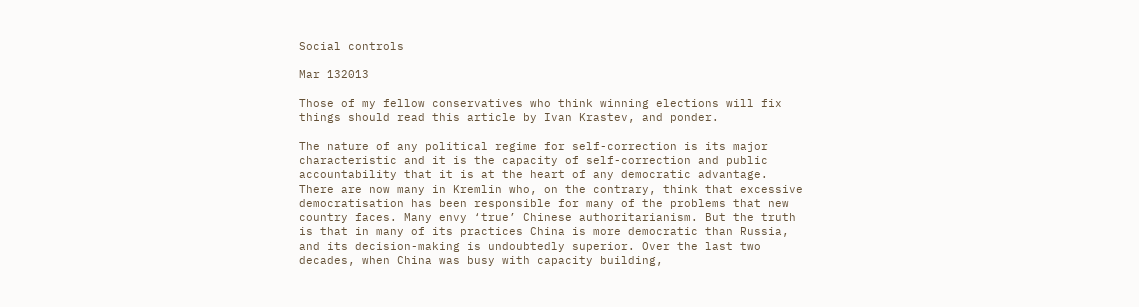Social controls

Mar 132013

Those of my fellow conservatives who think winning elections will fix things should read this article by Ivan Krastev, and ponder.

The nature of any political regime for self-correction is its major characteristic and it is the capacity of self-correction and public accountability that it is at the heart of any democratic advantage. There are now many in Kremlin who, on the contrary, think that excessive democratisation has been responsible for many of the problems that new country faces. Many envy ‘true’ Chinese authoritarianism. But the truth is that in many of its practices China is more democratic than Russia, and its decision-making is undoubtedly superior. Over the last two decades, when China was busy with capacity building,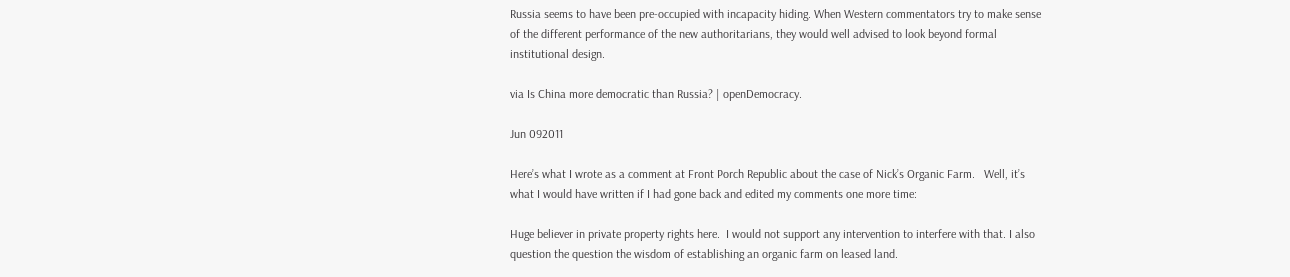Russia seems to have been pre-occupied with incapacity hiding. When Western commentators try to make sense of the different performance of the new authoritarians, they would well advised to look beyond formal institutional design.

via Is China more democratic than Russia? | openDemocracy.

Jun 092011

Here’s what I wrote as a comment at Front Porch Republic about the case of Nick’s Organic Farm.   Well, it’s what I would have written if I had gone back and edited my comments one more time:

Huge believer in private property rights here.  I would not support any intervention to interfere with that. I also question the question the wisdom of establishing an organic farm on leased land.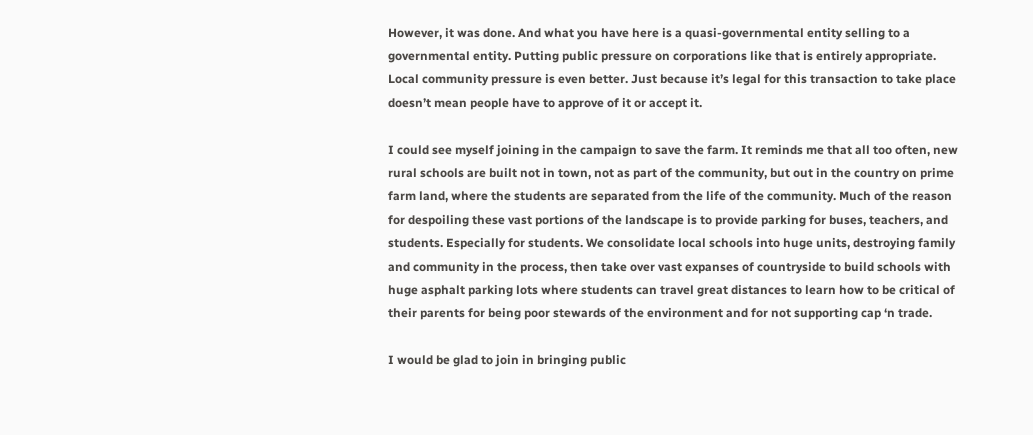However, it was done. And what you have here is a quasi-governmental entity selling to a governmental entity. Putting public pressure on corporations like that is entirely appropriate. Local community pressure is even better. Just because it’s legal for this transaction to take place doesn’t mean people have to approve of it or accept it.

I could see myself joining in the campaign to save the farm. It reminds me that all too often, new rural schools are built not in town, not as part of the community, but out in the country on prime farm land, where the students are separated from the life of the community. Much of the reason for despoiling these vast portions of the landscape is to provide parking for buses, teachers, and students. Especially for students. We consolidate local schools into huge units, destroying family and community in the process, then take over vast expanses of countryside to build schools with huge asphalt parking lots where students can travel great distances to learn how to be critical of their parents for being poor stewards of the environment and for not supporting cap ‘n trade.

I would be glad to join in bringing public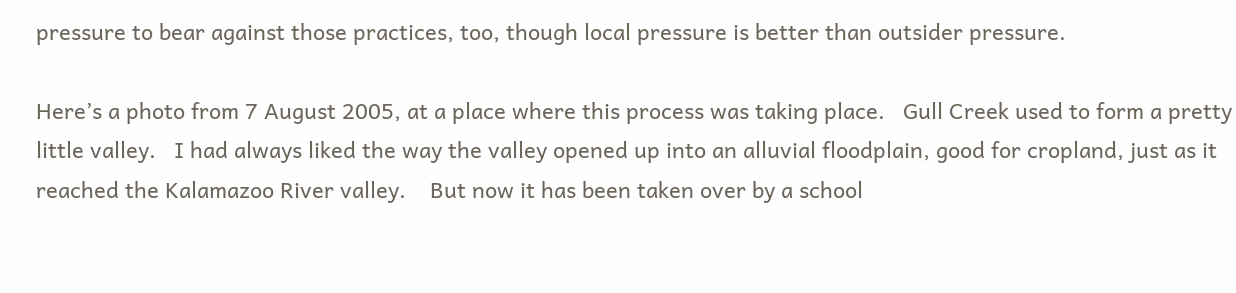pressure to bear against those practices, too, though local pressure is better than outsider pressure.

Here’s a photo from 7 August 2005, at a place where this process was taking place.   Gull Creek used to form a pretty little valley.   I had always liked the way the valley opened up into an alluvial floodplain, good for cropland, just as it reached the Kalamazoo River valley.    But now it has been taken over by a school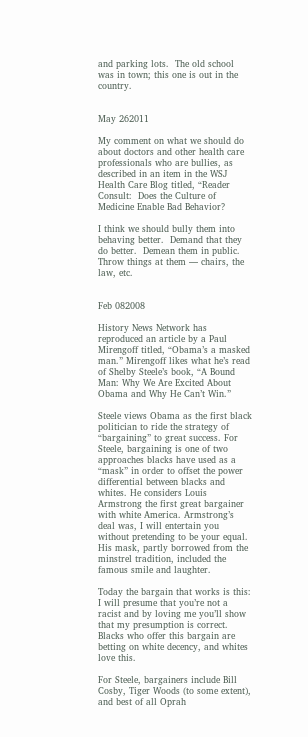and parking lots.  The old school was in town; this one is out in the country.


May 262011

My comment on what we should do about doctors and other health care professionals who are bullies, as described in an item in the WSJ Health Care Blog titled, “Reader Consult:  Does the Culture of Medicine Enable Bad Behavior?

I think we should bully them into behaving better.  Demand that they do better.  Demean them in public. Throw things at them — chairs, the law, etc.


Feb 082008

History News Network has reproduced an article by a Paul Mirengoff titled, “Obama’s a masked man.” Mirengoff likes what he’s read of Shelby Steele’s book, “A Bound Man: Why We Are Excited About Obama and Why He Can’t Win.”

Steele views Obama as the first black politician to ride the strategy of “bargaining” to great success. For Steele, bargaining is one of two approaches blacks have used as a “mask” in order to offset the power differential between blacks and whites. He considers Louis Armstrong the first great bargainer with white America. Armstrong’s deal was, I will entertain you without pretending to be your equal. His mask, partly borrowed from the minstrel tradition, included the famous smile and laughter.

Today the bargain that works is this: I will presume that you’re not a racist and by loving me you’ll show that my presumption is correct. Blacks who offer this bargain are betting on white decency, and whites love this.

For Steele, bargainers include Bill Cosby, Tiger Woods (to some extent), and best of all Oprah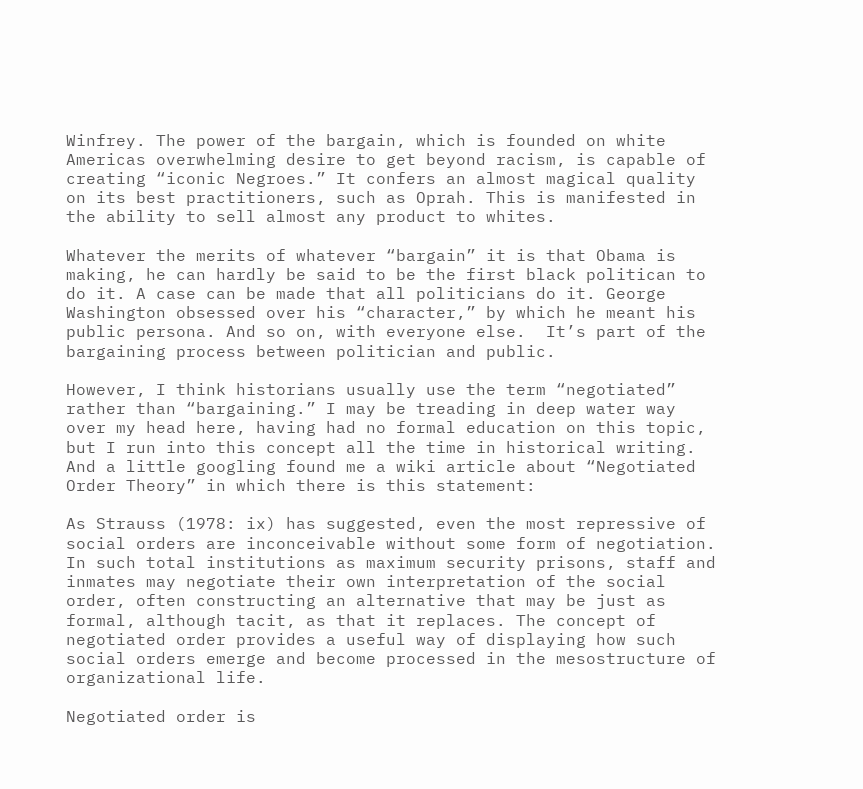Winfrey. The power of the bargain, which is founded on white Americas overwhelming desire to get beyond racism, is capable of creating “iconic Negroes.” It confers an almost magical quality on its best practitioners, such as Oprah. This is manifested in the ability to sell almost any product to whites.

Whatever the merits of whatever “bargain” it is that Obama is making, he can hardly be said to be the first black politican to do it. A case can be made that all politicians do it. George Washington obsessed over his “character,” by which he meant his public persona. And so on, with everyone else.  It’s part of the bargaining process between politician and public.

However, I think historians usually use the term “negotiated” rather than “bargaining.” I may be treading in deep water way over my head here, having had no formal education on this topic, but I run into this concept all the time in historical writing.  And a little googling found me a wiki article about “Negotiated Order Theory” in which there is this statement:

As Strauss (1978: ix) has suggested, even the most repressive of social orders are inconceivable without some form of negotiation. In such total institutions as maximum security prisons, staff and inmates may negotiate their own interpretation of the social order, often constructing an alternative that may be just as formal, although tacit, as that it replaces. The concept of negotiated order provides a useful way of displaying how such social orders emerge and become processed in the mesostructure of organizational life.

Negotiated order is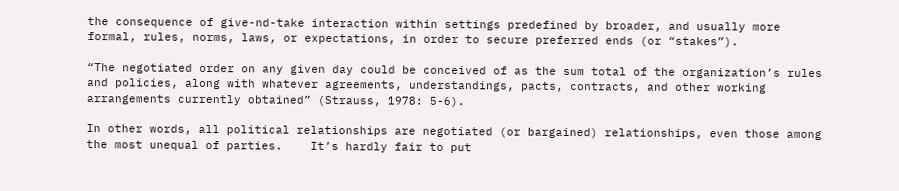the consequence of give-nd-take interaction within settings predefined by broader, and usually more formal, rules, norms, laws, or expectations, in order to secure preferred ends (or “stakes”).

“The negotiated order on any given day could be conceived of as the sum total of the organization’s rules and policies, along with whatever agreements, understandings, pacts, contracts, and other working arrangements currently obtained” (Strauss, 1978: 5-6).

In other words, all political relationships are negotiated (or bargained) relationships, even those among the most unequal of parties.    It’s hardly fair to put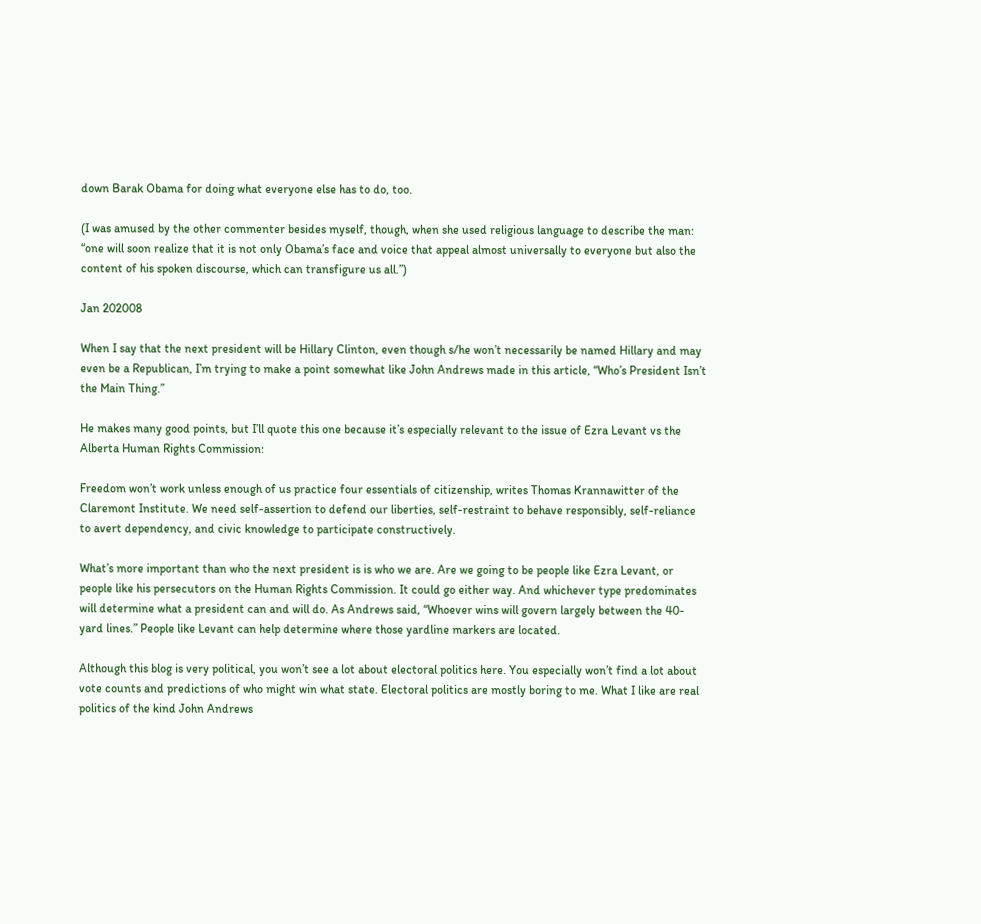down Barak Obama for doing what everyone else has to do, too.

(I was amused by the other commenter besides myself, though, when she used religious language to describe the man:  “one will soon realize that it is not only Obama’s face and voice that appeal almost universally to everyone but also the content of his spoken discourse, which can transfigure us all.”)

Jan 202008

When I say that the next president will be Hillary Clinton, even though s/he won’t necessarily be named Hillary and may even be a Republican, I’m trying to make a point somewhat like John Andrews made in this article, “Who’s President Isn’t the Main Thing.”

He makes many good points, but I’ll quote this one because it’s especially relevant to the issue of Ezra Levant vs the Alberta Human Rights Commission:

Freedom won’t work unless enough of us practice four essentials of citizenship, writes Thomas Krannawitter of the Claremont Institute. We need self-assertion to defend our liberties, self-restraint to behave responsibly, self-reliance to avert dependency, and civic knowledge to participate constructively.

What’s more important than who the next president is is who we are. Are we going to be people like Ezra Levant, or people like his persecutors on the Human Rights Commission. It could go either way. And whichever type predominates will determine what a president can and will do. As Andrews said, “Whoever wins will govern largely between the 40-yard lines.” People like Levant can help determine where those yardline markers are located.

Although this blog is very political, you won’t see a lot about electoral politics here. You especially won’t find a lot about vote counts and predictions of who might win what state. Electoral politics are mostly boring to me. What I like are real politics of the kind John Andrews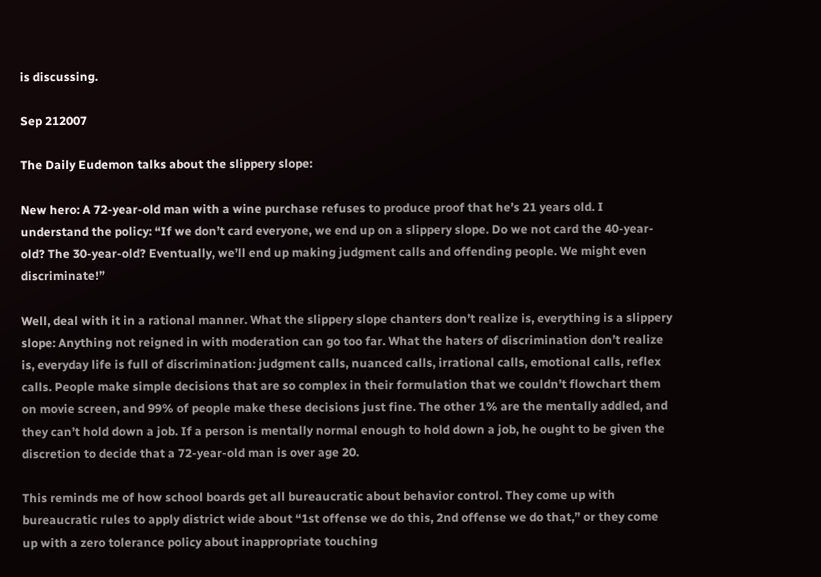is discussing.

Sep 212007

The Daily Eudemon talks about the slippery slope:

New hero: A 72-year-old man with a wine purchase refuses to produce proof that he’s 21 years old. I understand the policy: “If we don’t card everyone, we end up on a slippery slope. Do we not card the 40-year-old? The 30-year-old? Eventually, we’ll end up making judgment calls and offending people. We might even discriminate!”

Well, deal with it in a rational manner. What the slippery slope chanters don’t realize is, everything is a slippery slope: Anything not reigned in with moderation can go too far. What the haters of discrimination don’t realize is, everyday life is full of discrimination: judgment calls, nuanced calls, irrational calls, emotional calls, reflex calls. People make simple decisions that are so complex in their formulation that we couldn’t flowchart them on movie screen, and 99% of people make these decisions just fine. The other 1% are the mentally addled, and they can’t hold down a job. If a person is mentally normal enough to hold down a job, he ought to be given the discretion to decide that a 72-year-old man is over age 20.

This reminds me of how school boards get all bureaucratic about behavior control. They come up with bureaucratic rules to apply district wide about “1st offense we do this, 2nd offense we do that,” or they come up with a zero tolerance policy about inappropriate touching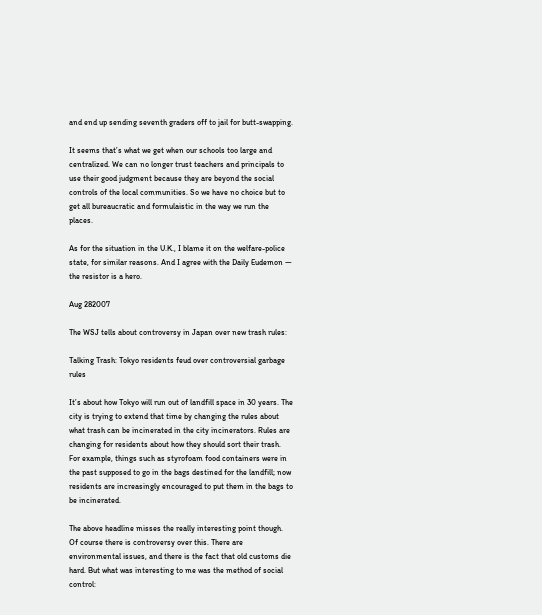and end up sending seventh graders off to jail for butt-swapping.

It seems that’s what we get when our schools too large and centralized. We can no longer trust teachers and principals to use their good judgment because they are beyond the social controls of the local communities. So we have no choice but to get all bureaucratic and formulaistic in the way we run the places.

As for the situation in the U.K., I blame it on the welfare-police state, for similar reasons. And I agree with the Daily Eudemon — the resistor is a hero.

Aug 282007

The WSJ tells about controversy in Japan over new trash rules:

Talking Trash: Tokyo residents feud over controversial garbage rules

It’s about how Tokyo will run out of landfill space in 30 years. The city is trying to extend that time by changing the rules about what trash can be incinerated in the city incinerators. Rules are changing for residents about how they should sort their trash. For example, things such as styrofoam food containers were in the past supposed to go in the bags destined for the landfill; now residents are increasingly encouraged to put them in the bags to be incinerated.

The above headline misses the really interesting point though. Of course there is controversy over this. There are environmental issues, and there is the fact that old customs die hard. But what was interesting to me was the method of social control: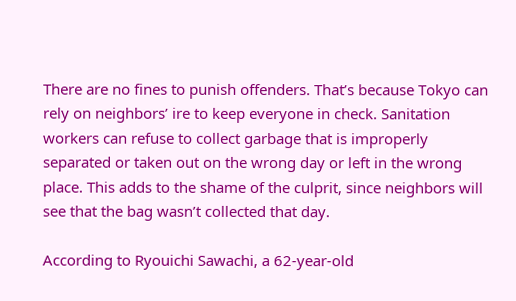There are no fines to punish offenders. That’s because Tokyo can rely on neighbors’ ire to keep everyone in check. Sanitation workers can refuse to collect garbage that is improperly separated or taken out on the wrong day or left in the wrong place. This adds to the shame of the culprit, since neighbors will see that the bag wasn’t collected that day.

According to Ryouichi Sawachi, a 62-year-old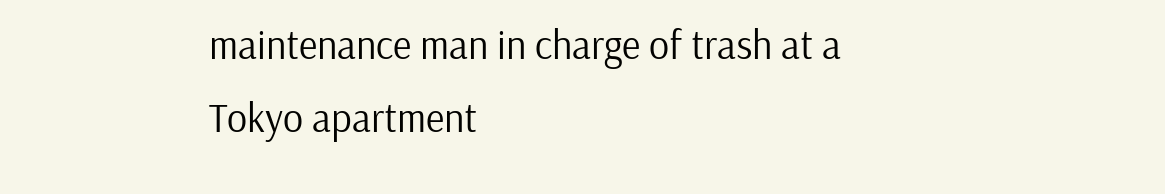maintenance man in charge of trash at a Tokyo apartment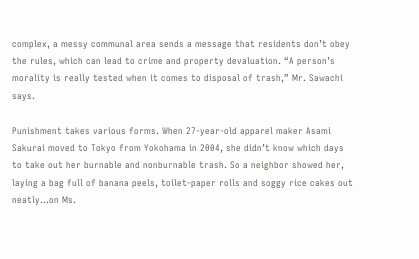complex, a messy communal area sends a message that residents don’t obey the rules, which can lead to crime and property devaluation. “A person’s morality is really tested when it comes to disposal of trash,” Mr. Sawachi says.

Punishment takes various forms. When 27-year-old apparel maker Asami Sakurai moved to Tokyo from Yokohama in 2004, she didn’t know which days to take out her burnable and nonburnable trash. So a neighbor showed her, laying a bag full of banana peels, toilet-paper rolls and soggy rice cakes out neatly…on Ms.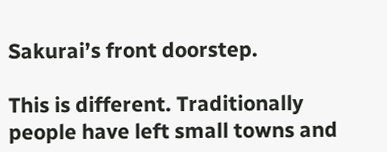Sakurai’s front doorstep.

This is different. Traditionally people have left small towns and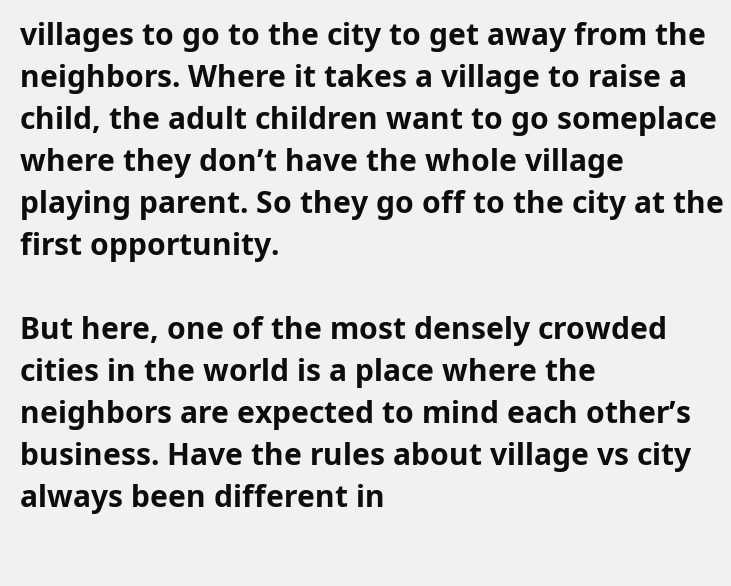villages to go to the city to get away from the neighbors. Where it takes a village to raise a child, the adult children want to go someplace where they don’t have the whole village playing parent. So they go off to the city at the first opportunity.

But here, one of the most densely crowded cities in the world is a place where the neighbors are expected to mind each other’s business. Have the rules about village vs city always been different in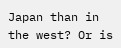Japan than in the west? Or is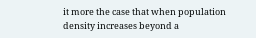it more the case that when population density increases beyond a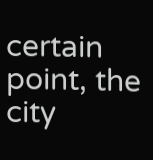certain point, the city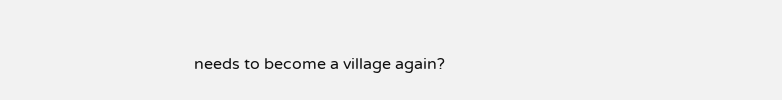needs to become a village again?